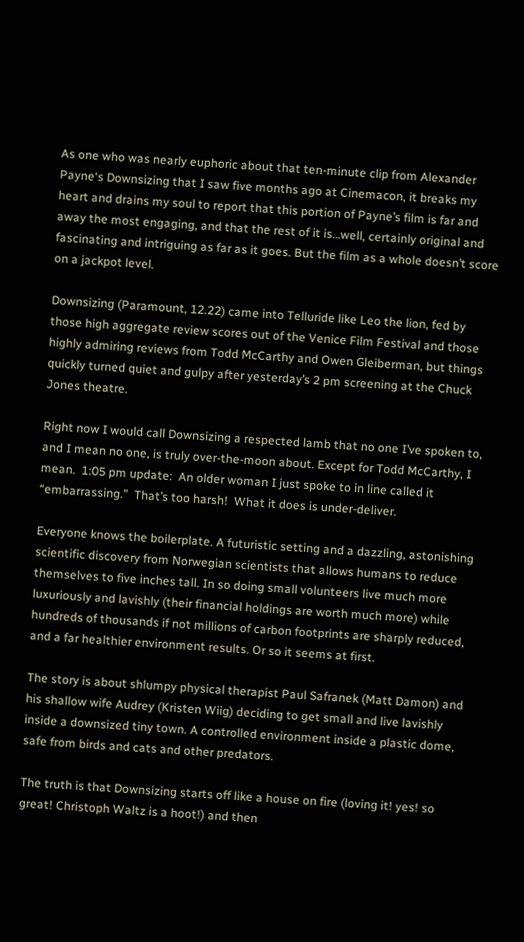As one who was nearly euphoric about that ten-minute clip from Alexander Payne‘s Downsizing that I saw five months ago at Cinemacon, it breaks my heart and drains my soul to report that this portion of Payne’s film is far and away the most engaging, and that the rest of it is…well, certainly original and fascinating and intriguing as far as it goes. But the film as a whole doesn’t score on a jackpot level.

Downsizing (Paramount, 12.22) came into Telluride like Leo the lion, fed by those high aggregate review scores out of the Venice Film Festival and those highly admiring reviews from Todd McCarthy and Owen Gleiberman, but things quickly turned quiet and gulpy after yesterday’s 2 pm screening at the Chuck Jones theatre.

Right now I would call Downsizing a respected lamb that no one I’ve spoken to, and I mean no one, is truly over-the-moon about. Except for Todd McCarthy, I mean.  1:05 pm update:  An older woman I just spoke to in line called it “embarrassing.”  That’s too harsh!  What it does is under-deliver.

Everyone knows the boilerplate. A futuristic setting and a dazzling, astonishing scientific discovery from Norwegian scientists that allows humans to reduce themselves to five inches tall. In so doing small volunteers live much more luxuriously and lavishly (their financial holdings are worth much more) while hundreds of thousands if not millions of carbon footprints are sharply reduced, and a far healthier environment results. Or so it seems at first.

The story is about shlumpy physical therapist Paul Safranek (Matt Damon) and his shallow wife Audrey (Kristen Wiig) deciding to get small and live lavishly inside a downsized tiny town. A controlled environment inside a plastic dome, safe from birds and cats and other predators.

The truth is that Downsizing starts off like a house on fire (loving it! yes! so great! Christoph Waltz is a hoot!) and then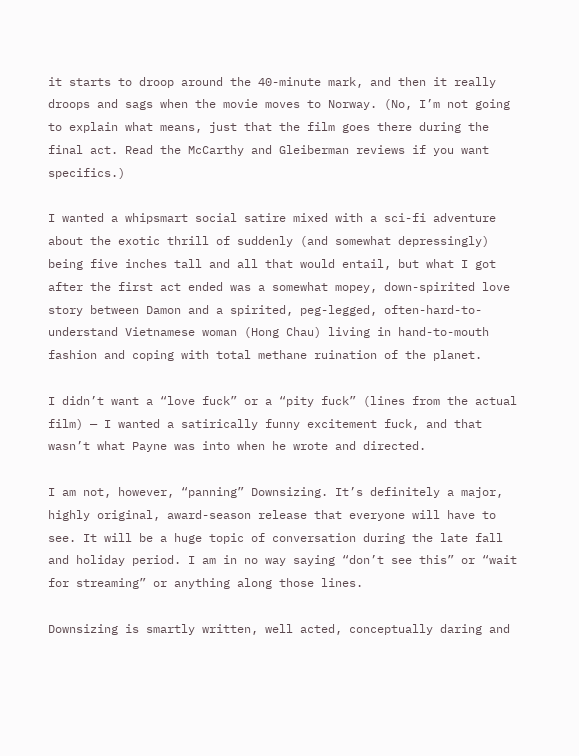it starts to droop around the 40-minute mark, and then it really droops and sags when the movie moves to Norway. (No, I’m not going to explain what means, just that the film goes there during the final act. Read the McCarthy and Gleiberman reviews if you want specifics.)

I wanted a whipsmart social satire mixed with a sci-fi adventure about the exotic thrill of suddenly (and somewhat depressingly) being five inches tall and all that would entail, but what I got after the first act ended was a somewhat mopey, down-spirited love story between Damon and a spirited, peg-legged, often-hard-to-understand Vietnamese woman (Hong Chau) living in hand-to-mouth fashion and coping with total methane ruination of the planet.

I didn’t want a “love fuck” or a “pity fuck” (lines from the actual film) — I wanted a satirically funny excitement fuck, and that wasn’t what Payne was into when he wrote and directed.

I am not, however, “panning” Downsizing. It’s definitely a major, highly original, award-season release that everyone will have to see. It will be a huge topic of conversation during the late fall and holiday period. I am in no way saying “don’t see this” or “wait for streaming” or anything along those lines.

Downsizing is smartly written, well acted, conceptually daring and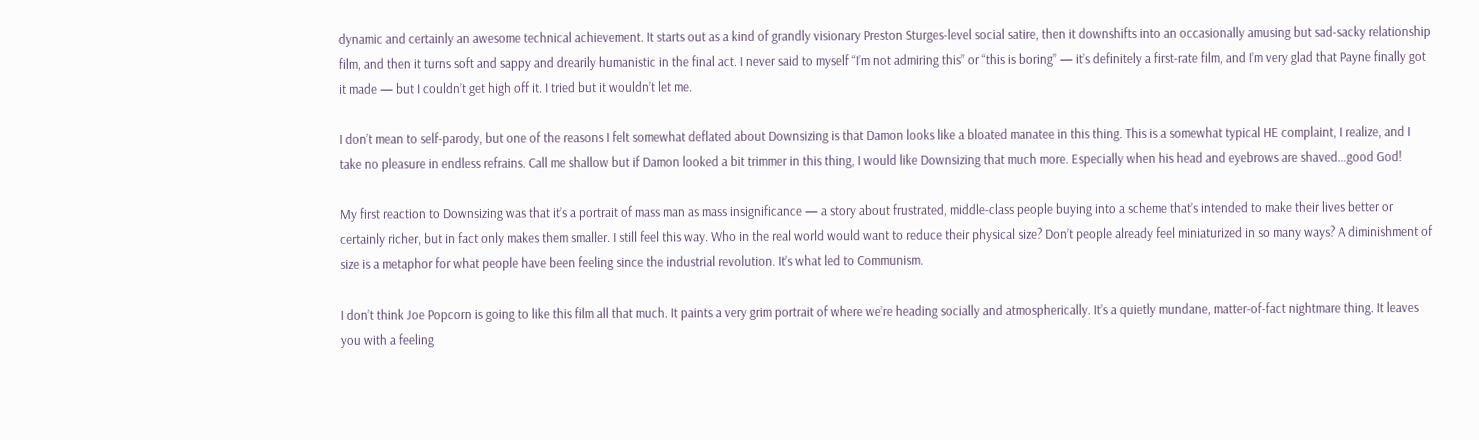dynamic and certainly an awesome technical achievement. It starts out as a kind of grandly visionary Preston Sturges-level social satire, then it downshifts into an occasionally amusing but sad-sacky relationship film, and then it turns soft and sappy and drearily humanistic in the final act. I never said to myself “I’m not admiring this” or “this is boring” — it’s definitely a first-rate film, and I’m very glad that Payne finally got it made — but I couldn’t get high off it. I tried but it wouldn’t let me.

I don’t mean to self-parody, but one of the reasons I felt somewhat deflated about Downsizing is that Damon looks like a bloated manatee in this thing. This is a somewhat typical HE complaint, I realize, and I take no pleasure in endless refrains. Call me shallow but if Damon looked a bit trimmer in this thing, I would like Downsizing that much more. Especially when his head and eyebrows are shaved…good God!

My first reaction to Downsizing was that it’s a portrait of mass man as mass insignificance — a story about frustrated, middle-class people buying into a scheme that’s intended to make their lives better or certainly richer, but in fact only makes them smaller. I still feel this way. Who in the real world would want to reduce their physical size? Don’t people already feel miniaturized in so many ways? A diminishment of size is a metaphor for what people have been feeling since the industrial revolution. It’s what led to Communism.

I don’t think Joe Popcorn is going to like this film all that much. It paints a very grim portrait of where we’re heading socially and atmospherically. It’s a quietly mundane, matter-of-fact nightmare thing. It leaves you with a feeling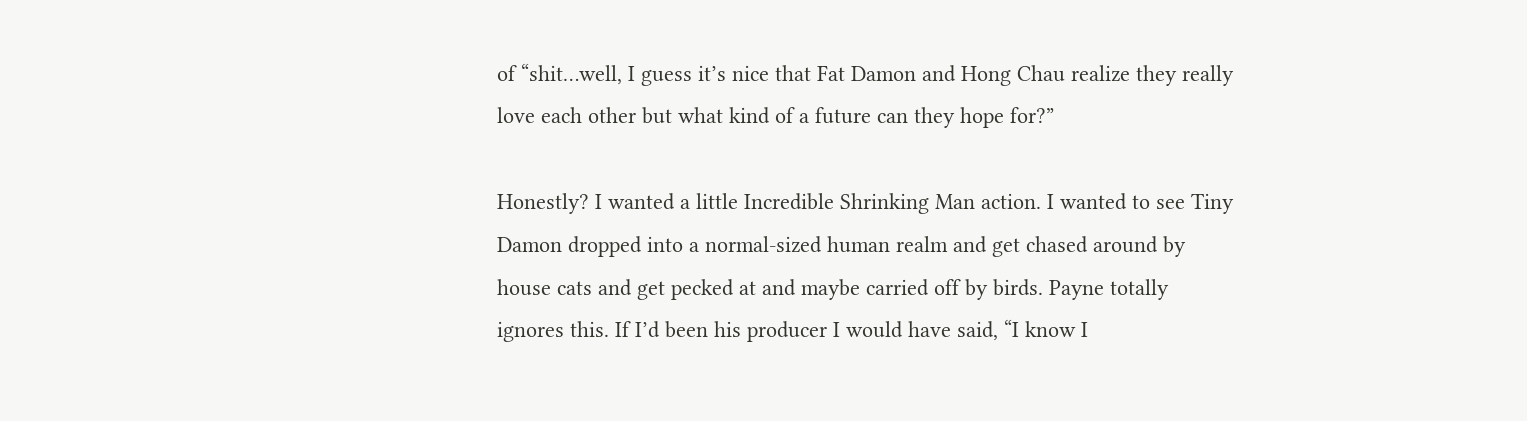of “shit…well, I guess it’s nice that Fat Damon and Hong Chau realize they really love each other but what kind of a future can they hope for?”

Honestly? I wanted a little Incredible Shrinking Man action. I wanted to see Tiny Damon dropped into a normal-sized human realm and get chased around by house cats and get pecked at and maybe carried off by birds. Payne totally ignores this. If I’d been his producer I would have said, “I know I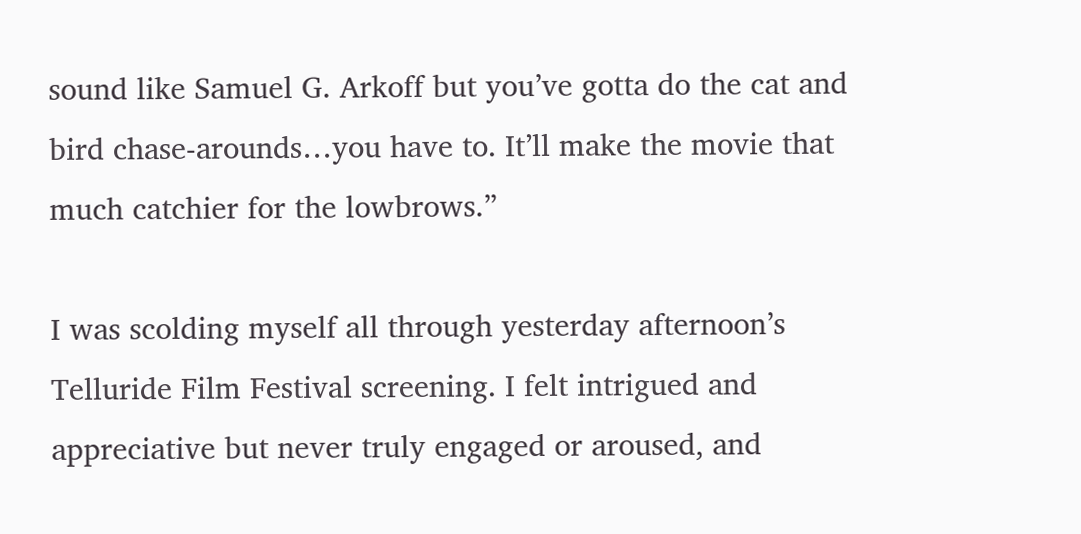sound like Samuel G. Arkoff but you’ve gotta do the cat and bird chase-arounds…you have to. It’ll make the movie that much catchier for the lowbrows.”

I was scolding myself all through yesterday afternoon’s Telluride Film Festival screening. I felt intrigued and appreciative but never truly engaged or aroused, and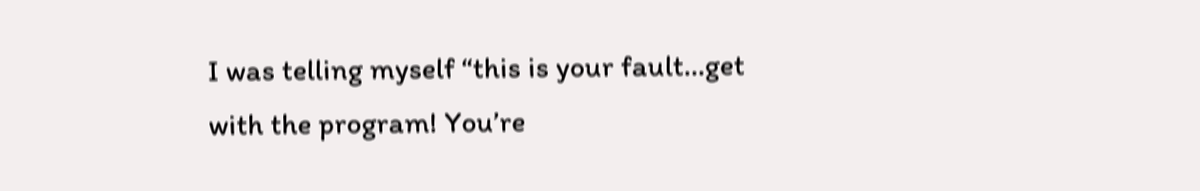I was telling myself “this is your fault…get with the program! You’re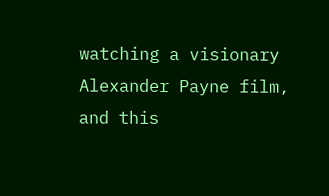watching a visionary Alexander Payne film, and this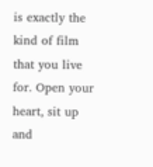is exactly the kind of film that you live for. Open your heart, sit up and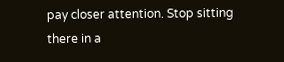pay closer attention. Stop sitting there in a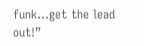funk…get the lead out!”